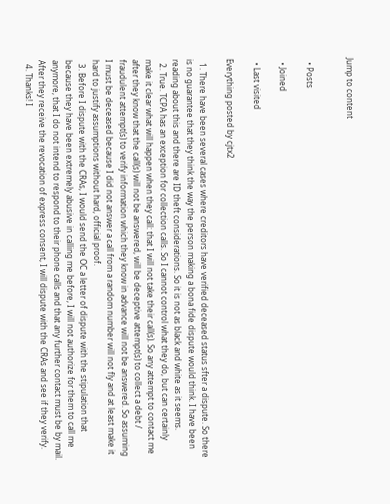Jump to content


  • Posts

  • Joined

  • Last visited

Everything posted by cjtx2

  1. There have been several cases where creditors have verified deceased status sfter a dispute. So there is no guarantee that they think the way the person making a bona fide dispute would think. I have been reading about this and there are ID theft considerations. So it is not as black and white as it seems.
  2. True. TCPA has an exception for collection calls. So I cannot control what they do, but can certainly make it clear what will happen when they call: that I will not take their call(s). So any attempt to contact me after they know that the call(s) will not be answered, will be deceptive attempt(s) to collect a debt / fraudulent attempt(s) to verify information which they know in advance will not be answered. So assuming I must be deceased because I did not answer a call from a random number will not fly and at least make it hard to justify assumptions without hard, official proof.
  3. Before I dispute with the CRAs, I would send the OC a letter of dispute with the stipulation that because they have been extremely abusive in calling me before, I will not authorize for them to call me anymore, that I do not intend to respond to their phone calls and that any further contact must be by mail. After they receive the revocation of express consent, I will dispute with the CRAs and see if they verify.
  4. Thanks! I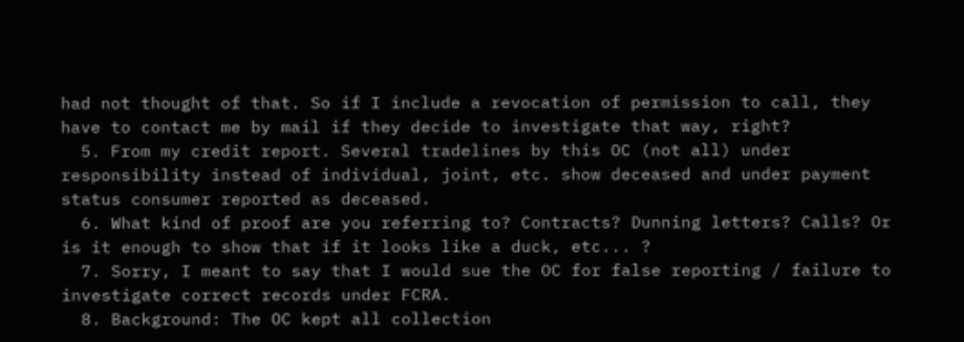had not thought of that. So if I include a revocation of permission to call, they have to contact me by mail if they decide to investigate that way, right?
  5. From my credit report. Several tradelines by this OC (not all) under responsibility instead of individual, joint, etc. show deceased and under payment status consumer reported as deceased.
  6. What kind of proof are you referring to? Contracts? Dunning letters? Calls? Or is it enough to show that if it looks like a duck, etc... ?
  7. Sorry, I meant to say that I would sue the OC for false reporting / failure to investigate correct records under FCRA.
  8. Background: The OC kept all collection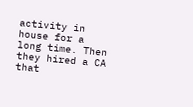activity in house for a long time. Then they hired a CA that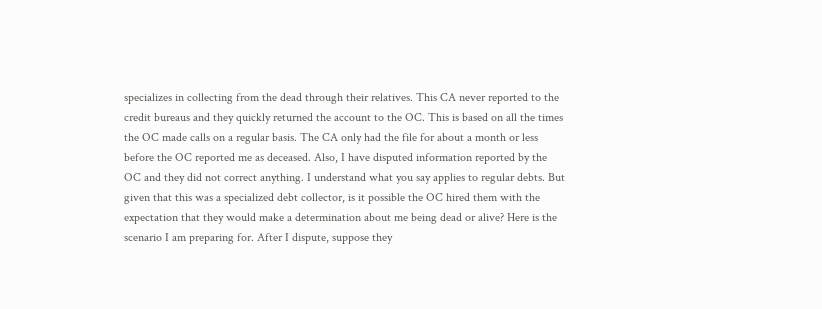specializes in collecting from the dead through their relatives. This CA never reported to the credit bureaus and they quickly returned the account to the OC. This is based on all the times the OC made calls on a regular basis. The CA only had the file for about a month or less before the OC reported me as deceased. Also, I have disputed information reported by the OC and they did not correct anything. I understand what you say applies to regular debts. But given that this was a specialized debt collector, is it possible the OC hired them with the expectation that they would make a determination about me being dead or alive? Here is the scenario I am preparing for. After I dispute, suppose they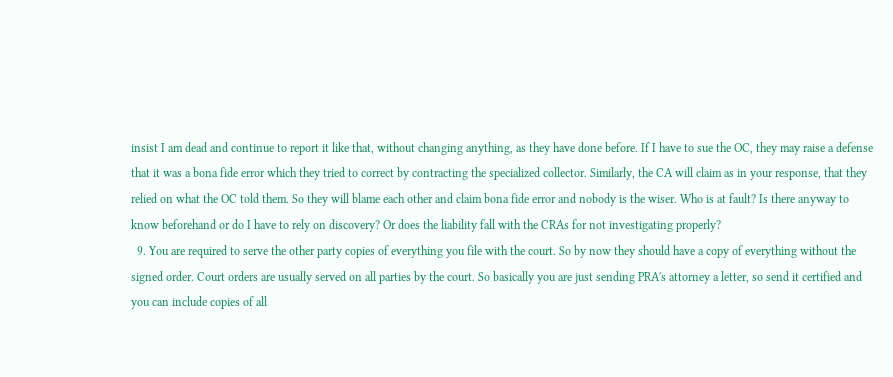insist I am dead and continue to report it like that, without changing anything, as they have done before. If I have to sue the OC, they may raise a defense that it was a bona fide error which they tried to correct by contracting the specialized collector. Similarly, the CA will claim as in your response, that they relied on what the OC told them. So they will blame each other and claim bona fide error and nobody is the wiser. Who is at fault? Is there anyway to know beforehand or do I have to rely on discovery? Or does the liability fall with the CRAs for not investigating properly?
  9. You are required to serve the other party copies of everything you file with the court. So by now they should have a copy of everything without the signed order. Court orders are usually served on all parties by the court. So basically you are just sending PRA's attorney a letter, so send it certified and you can include copies of all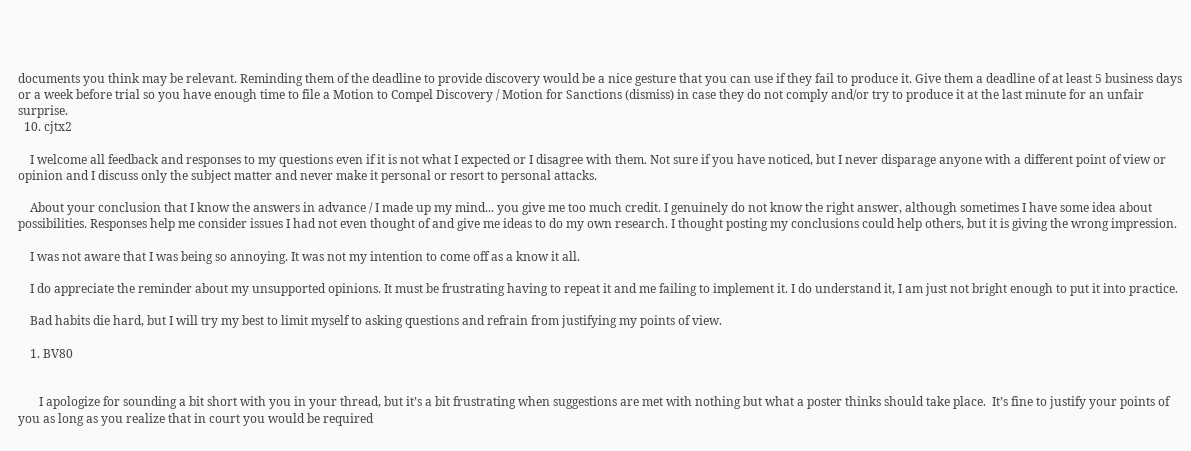documents you think may be relevant. Reminding them of the deadline to provide discovery would be a nice gesture that you can use if they fail to produce it. Give them a deadline of at least 5 business days or a week before trial so you have enough time to file a Motion to Compel Discovery / Motion for Sanctions (dismiss) in case they do not comply and/or try to produce it at the last minute for an unfair surprise.
  10. cjtx2

    I welcome all feedback and responses to my questions even if it is not what I expected or I disagree with them. Not sure if you have noticed, but I never disparage anyone with a different point of view or opinion and I discuss only the subject matter and never make it personal or resort to personal attacks.

    About your conclusion that I know the answers in advance / I made up my mind... you give me too much credit. I genuinely do not know the right answer, although sometimes I have some idea about possibilities. Responses help me consider issues I had not even thought of and give me ideas to do my own research. I thought posting my conclusions could help others, but it is giving the wrong impression.

    I was not aware that I was being so annoying. It was not my intention to come off as a know it all.

    I do appreciate the reminder about my unsupported opinions. It must be frustrating having to repeat it and me failing to implement it. I do understand it, I am just not bright enough to put it into practice.

    Bad habits die hard, but I will try my best to limit myself to asking questions and refrain from justifying my points of view.

    1. BV80


       I apologize for sounding a bit short with you in your thread, but it’s a bit frustrating when suggestions are met with nothing but what a poster thinks should take place.  It’s fine to justify your points of you as long as you realize that in court you would be required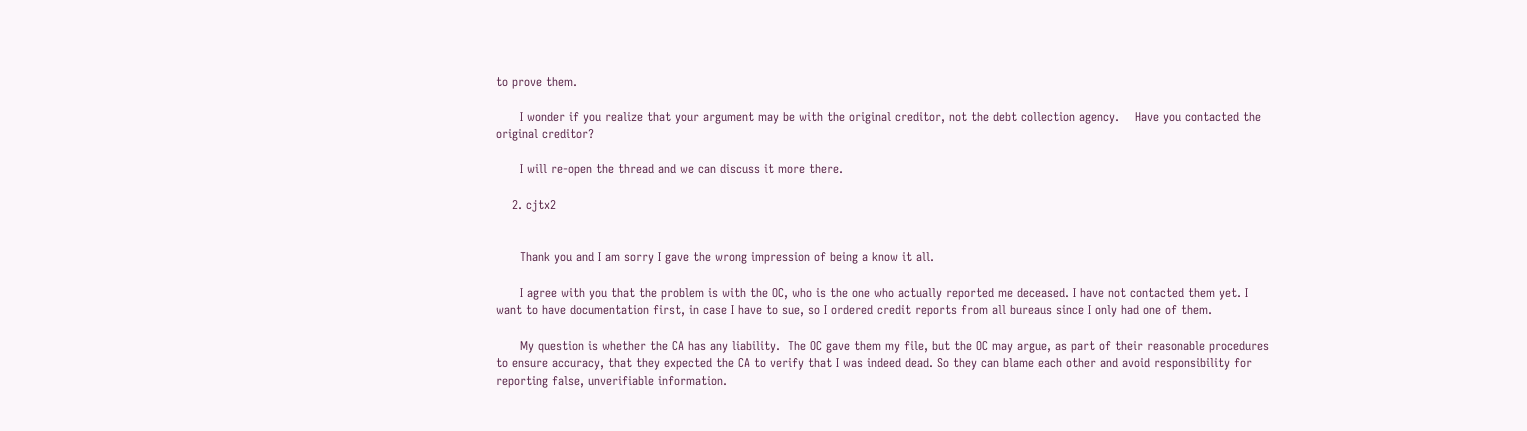to prove them.

      I wonder if you realize that your argument may be with the original creditor, not the debt collection agency.    Have you contacted the original creditor?

      I will re-open the thread and we can discuss it more there.

    2. cjtx2


      Thank you and I am sorry I gave the wrong impression of being a know it all.

      I agree with you that the problem is with the OC, who is the one who actually reported me deceased. I have not contacted them yet. I want to have documentation first, in case I have to sue, so I ordered credit reports from all bureaus since I only had one of them.

      My question is whether the CA has any liability.  The OC gave them my file, but the OC may argue, as part of their reasonable procedures to ensure accuracy, that they expected the CA to verify that I was indeed dead. So they can blame each other and avoid responsibility for reporting false, unverifiable information.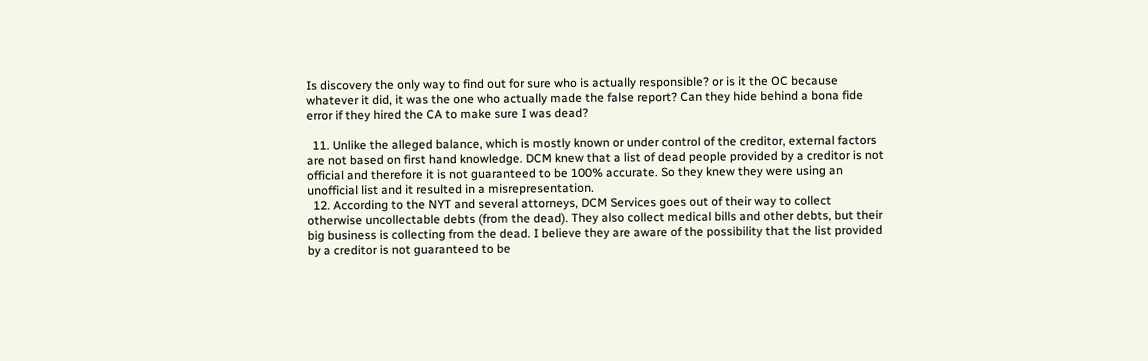Is discovery the only way to find out for sure who is actually responsible? or is it the OC because whatever it did, it was the one who actually made the false report? Can they hide behind a bona fide error if they hired the CA to make sure I was dead?

  11. Unlike the alleged balance, which is mostly known or under control of the creditor, external factors are not based on first hand knowledge. DCM knew that a list of dead people provided by a creditor is not official and therefore it is not guaranteed to be 100% accurate. So they knew they were using an unofficial list and it resulted in a misrepresentation.
  12. According to the NYT and several attorneys, DCM Services goes out of their way to collect otherwise uncollectable debts (from the dead). They also collect medical bills and other debts, but their big business is collecting from the dead. I believe they are aware of the possibility that the list provided by a creditor is not guaranteed to be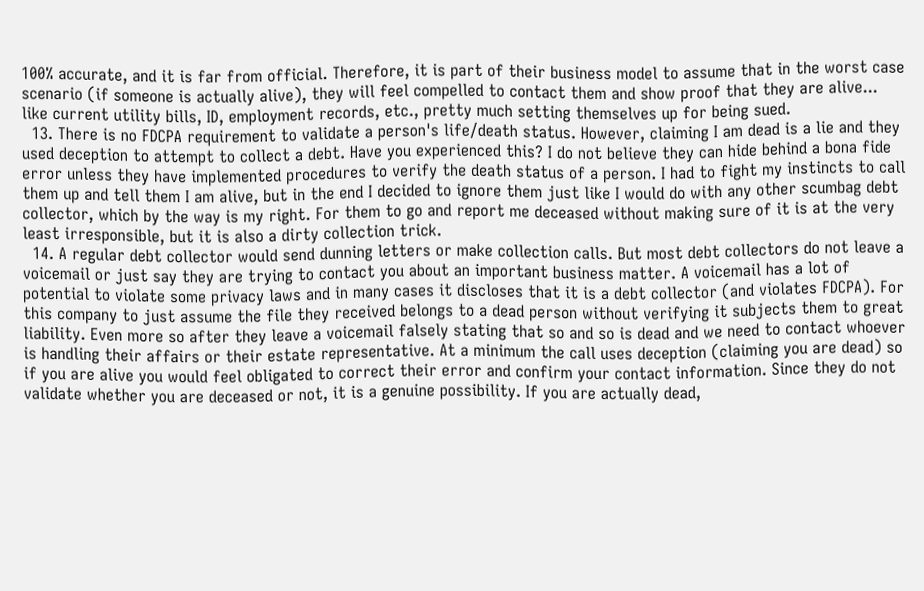100% accurate, and it is far from official. Therefore, it is part of their business model to assume that in the worst case scenario (if someone is actually alive), they will feel compelled to contact them and show proof that they are alive... like current utility bills, ID, employment records, etc., pretty much setting themselves up for being sued.
  13. There is no FDCPA requirement to validate a person's life/death status. However, claiming I am dead is a lie and they used deception to attempt to collect a debt. Have you experienced this? I do not believe they can hide behind a bona fide error unless they have implemented procedures to verify the death status of a person. I had to fight my instincts to call them up and tell them I am alive, but in the end I decided to ignore them just like I would do with any other scumbag debt collector, which by the way is my right. For them to go and report me deceased without making sure of it is at the very least irresponsible, but it is also a dirty collection trick.
  14. A regular debt collector would send dunning letters or make collection calls. But most debt collectors do not leave a voicemail or just say they are trying to contact you about an important business matter. A voicemail has a lot of potential to violate some privacy laws and in many cases it discloses that it is a debt collector (and violates FDCPA). For this company to just assume the file they received belongs to a dead person without verifying it subjects them to great liability. Even more so after they leave a voicemail falsely stating that so and so is dead and we need to contact whoever is handling their affairs or their estate representative. At a minimum the call uses deception (claiming you are dead) so if you are alive you would feel obligated to correct their error and confirm your contact information. Since they do not validate whether you are deceased or not, it is a genuine possibility. If you are actually dead,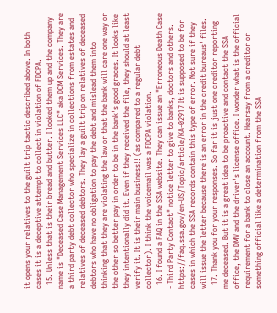it opens your relatives to the guilt trip tactic described above. In both cases it is a deceptive attempt to collect in violation of FDCPA.
  15. Unless that is their bread and butter. I looked them up and the company name is "Deceased Case Management Services LLC" aka DCM Services. They are a third party debt collector who specialize in collections from estates and relatives of deceased debtors. They lay a guilt trip on relatives of deceased debtors who have no obligation to pay the debt and mislead them into thinking that they are violating the law or that the bank will care one way or the other so better pay in order to be in the bank's good graces. It looks like they intentionally did it. Even if they received the file, they should at least verify it. It is their main business!! (as compared to a regular debt collector). I think the voicemail was a FDCPA violation.
  16. I found a FAQ in the SSA website. They can issue an "Erroneous Death Case - Third Party Contact" notice letter to give to banks, doctors and others. https://faq.ssa.gov/en-US/Topic/article/KA-02917 It is supposed to be for cases in which the SSA records contain this type of error. Not sure if they will issue the letter because there is an error in the credit bureaus' files.
  17. Thank you for your responses. So far it is just one creditor reporting me deceased. But it is a great idea to be proactive and contact the SSA office, the DMV and the driver's license office. I wonder what is the official requirement for a bank to close an account. Hearsay from a creditor or something official like a determination from the SSA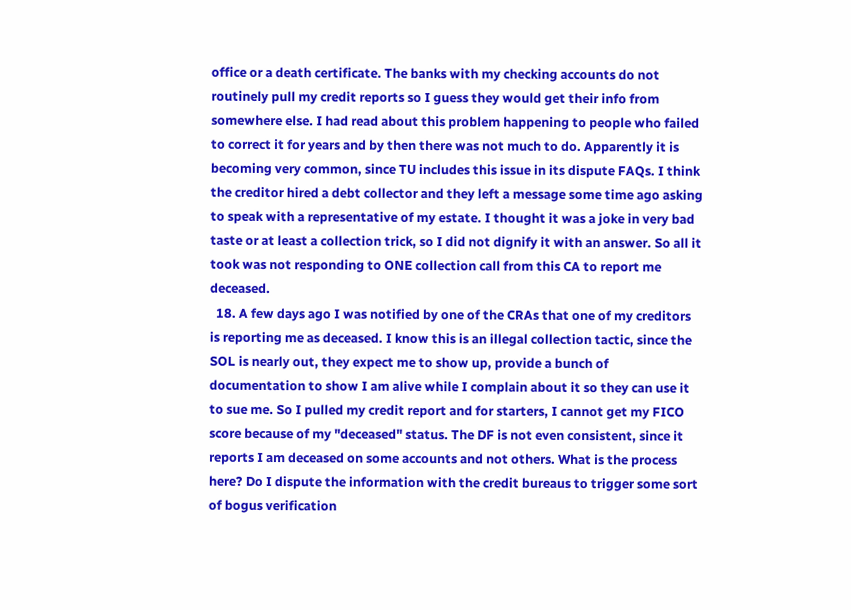office or a death certificate. The banks with my checking accounts do not routinely pull my credit reports so I guess they would get their info from somewhere else. I had read about this problem happening to people who failed to correct it for years and by then there was not much to do. Apparently it is becoming very common, since TU includes this issue in its dispute FAQs. I think the creditor hired a debt collector and they left a message some time ago asking to speak with a representative of my estate. I thought it was a joke in very bad taste or at least a collection trick, so I did not dignify it with an answer. So all it took was not responding to ONE collection call from this CA to report me deceased.
  18. A few days ago I was notified by one of the CRAs that one of my creditors is reporting me as deceased. I know this is an illegal collection tactic, since the SOL is nearly out, they expect me to show up, provide a bunch of documentation to show I am alive while I complain about it so they can use it to sue me. So I pulled my credit report and for starters, I cannot get my FICO score because of my "deceased" status. The DF is not even consistent, since it reports I am deceased on some accounts and not others. What is the process here? Do I dispute the information with the credit bureaus to trigger some sort of bogus verification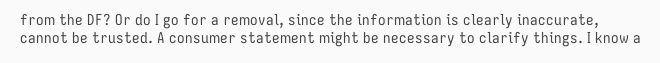from the DF? Or do I go for a removal, since the information is clearly inaccurate, cannot be trusted. A consumer statement might be necessary to clarify things. I know a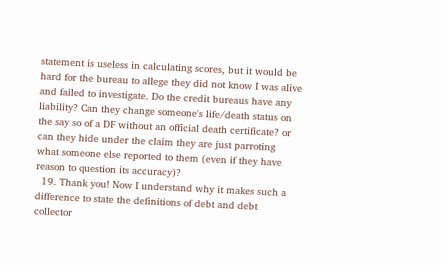statement is useless in calculating scores, but it would be hard for the bureau to allege they did not know I was alive and failed to investigate. Do the credit bureaus have any liability? Can they change someone's life/death status on the say so of a DF without an official death certificate? or can they hide under the claim they are just parroting what someone else reported to them (even if they have reason to question its accuracy)?
  19. Thank you! Now I understand why it makes such a difference to state the definitions of debt and debt collector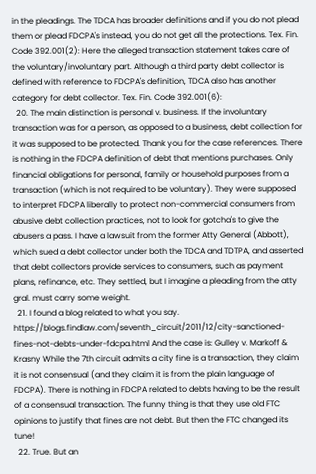in the pleadings. The TDCA has broader definitions and if you do not plead them or plead FDCPA's instead, you do not get all the protections. Tex. Fin. Code 392.001(2): Here the alleged transaction statement takes care of the voluntary/involuntary part. Although a third party debt collector is defined with reference to FDCPA's definition, TDCA also has another category for debt collector. Tex. Fin. Code 392.001(6):
  20. The main distinction is personal v. business. If the involuntary transaction was for a person, as opposed to a business, debt collection for it was supposed to be protected. Thank you for the case references. There is nothing in the FDCPA definition of debt that mentions purchases. Only financial obligations for personal, family or household purposes from a transaction (which is not required to be voluntary). They were supposed to interpret FDCPA liberally to protect non-commercial consumers from abusive debt collection practices, not to look for gotcha's to give the abusers a pass. I have a lawsuit from the former Atty General (Abbott), which sued a debt collector under both the TDCA and TDTPA, and asserted that debt collectors provide services to consumers, such as payment plans, refinance, etc. They settled, but I imagine a pleading from the atty gral. must carry some weight.
  21. I found a blog related to what you say. https://blogs.findlaw.com/seventh_circuit/2011/12/city-sanctioned-fines-not-debts-under-fdcpa.html And the case is: Gulley v. Markoff & Krasny While the 7th circuit admits a city fine is a transaction, they claim it is not consensual (and they claim it is from the plain language of FDCPA). There is nothing in FDCPA related to debts having to be the result of a consensual transaction. The funny thing is that they use old FTC opinions to justify that fines are not debt. But then the FTC changed its tune!
  22. True. But an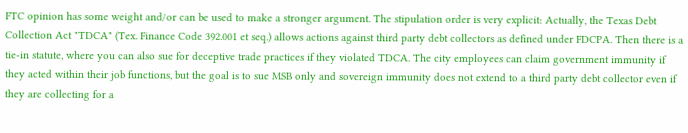FTC opinion has some weight and/or can be used to make a stronger argument. The stipulation order is very explicit: Actually, the Texas Debt Collection Act "TDCA" (Tex. Finance Code 392.001 et seq.) allows actions against third party debt collectors as defined under FDCPA. Then there is a tie-in statute, where you can also sue for deceptive trade practices if they violated TDCA. The city employees can claim government immunity if they acted within their job functions, but the goal is to sue MSB only and sovereign immunity does not extend to a third party debt collector even if they are collecting for a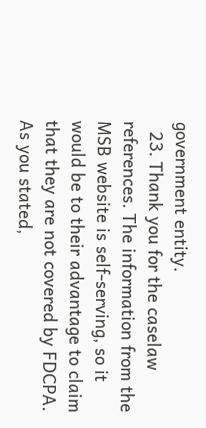government entity.
  23. Thank you for the caselaw references. The information from the MSB website is self-serving, so it would be to their advantage to claim that they are not covered by FDCPA. As you stated,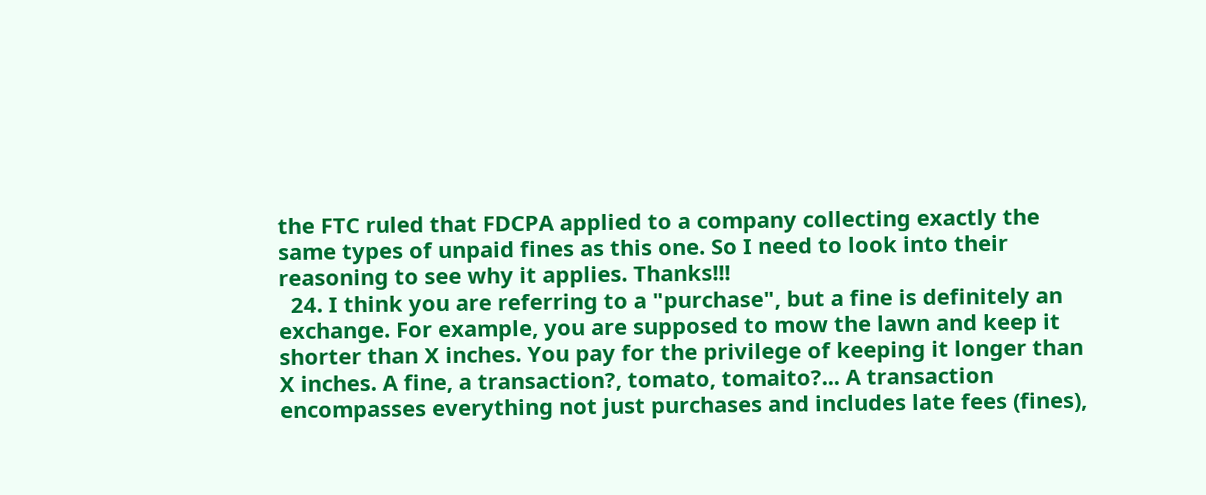the FTC ruled that FDCPA applied to a company collecting exactly the same types of unpaid fines as this one. So I need to look into their reasoning to see why it applies. Thanks!!!
  24. I think you are referring to a "purchase", but a fine is definitely an exchange. For example, you are supposed to mow the lawn and keep it shorter than X inches. You pay for the privilege of keeping it longer than X inches. A fine, a transaction?, tomato, tomaito?... A transaction encompasses everything not just purchases and includes late fees (fines),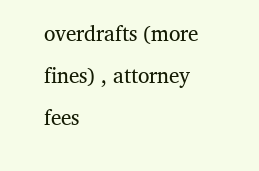overdrafts (more fines) , attorney fees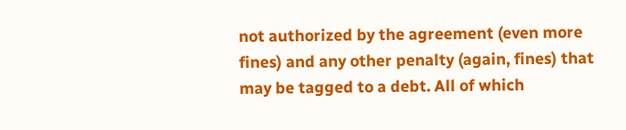not authorized by the agreement (even more fines) and any other penalty (again, fines) that may be tagged to a debt. All of which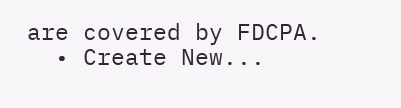are covered by FDCPA.
  • Create New...